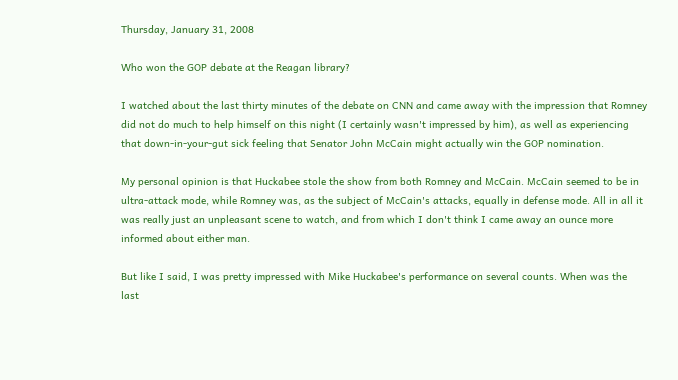Thursday, January 31, 2008

Who won the GOP debate at the Reagan library?

I watched about the last thirty minutes of the debate on CNN and came away with the impression that Romney did not do much to help himself on this night (I certainly wasn't impressed by him), as well as experiencing that down-in-your-gut sick feeling that Senator John McCain might actually win the GOP nomination.

My personal opinion is that Huckabee stole the show from both Romney and McCain. McCain seemed to be in ultra-attack mode, while Romney was, as the subject of McCain's attacks, equally in defense mode. All in all it was really just an unpleasant scene to watch, and from which I don't think I came away an ounce more informed about either man.

But like I said, I was pretty impressed with Mike Huckabee's performance on several counts. When was the last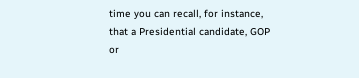time you can recall, for instance, that a Presidential candidate, GOP or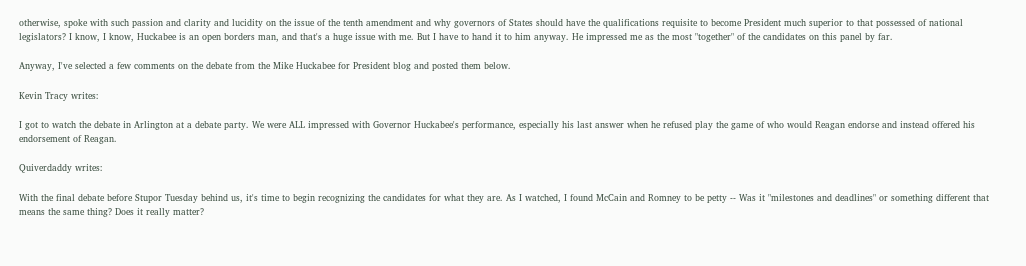otherwise, spoke with such passion and clarity and lucidity on the issue of the tenth amendment and why governors of States should have the qualifications requisite to become President much superior to that possessed of national legislators? I know, I know, Huckabee is an open borders man, and that's a huge issue with me. But I have to hand it to him anyway. He impressed me as the most "together" of the candidates on this panel by far.

Anyway, I've selected a few comments on the debate from the Mike Huckabee for President blog and posted them below.

Kevin Tracy writes:

I got to watch the debate in Arlington at a debate party. We were ALL impressed with Governor Huckabee's performance, especially his last answer when he refused play the game of who would Reagan endorse and instead offered his endorsement of Reagan.

Quiverdaddy writes:

With the final debate before Stupor Tuesday behind us, it's time to begin recognizing the candidates for what they are. As I watched, I found McCain and Romney to be petty -- Was it "milestones and deadlines" or something different that means the same thing? Does it really matter?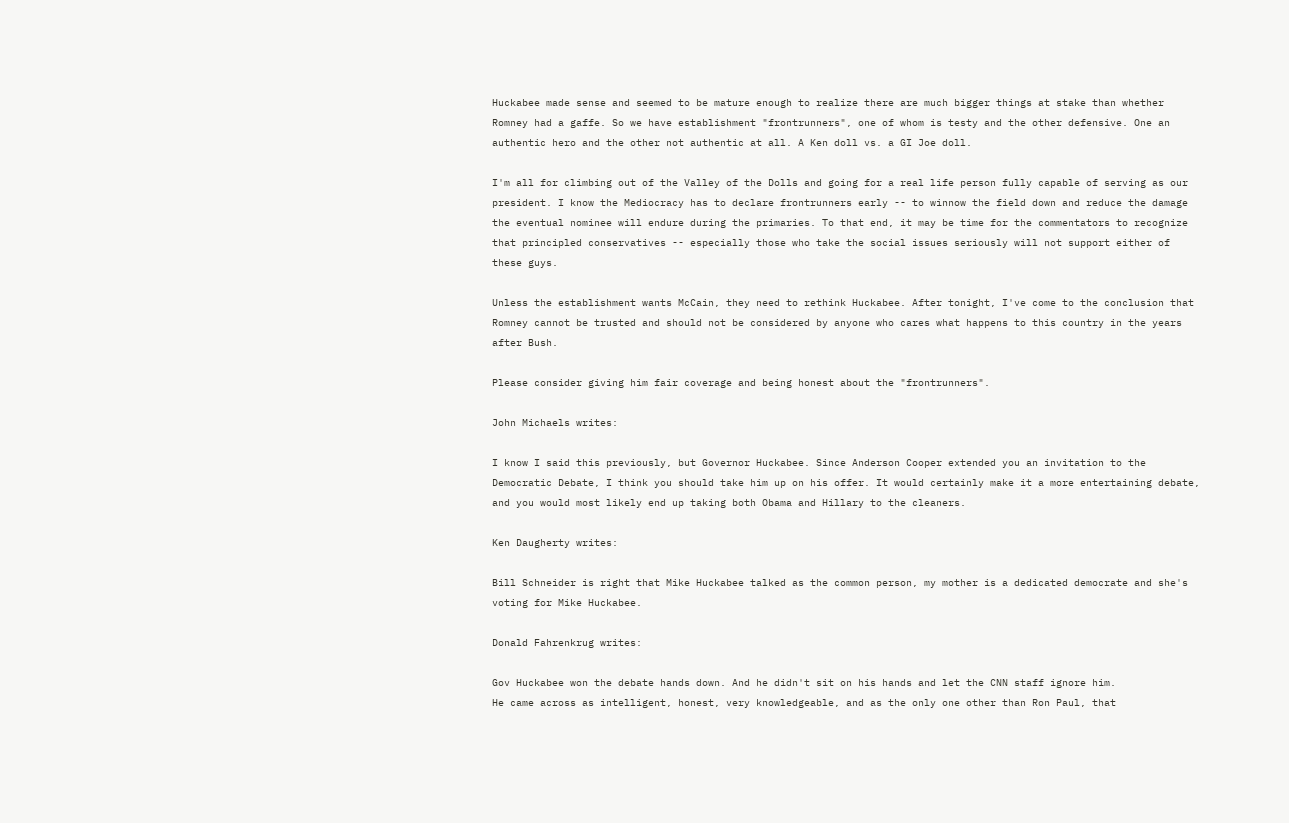Huckabee made sense and seemed to be mature enough to realize there are much bigger things at stake than whether Romney had a gaffe. So we have establishment "frontrunners", one of whom is testy and the other defensive. One an authentic hero and the other not authentic at all. A Ken doll vs. a GI Joe doll.

I'm all for climbing out of the Valley of the Dolls and going for a real life person fully capable of serving as our president. I know the Mediocracy has to declare frontrunners early -- to winnow the field down and reduce the damage the eventual nominee will endure during the primaries. To that end, it may be time for the commentators to recognize that principled conservatives -- especially those who take the social issues seriously will not support either of these guys.

Unless the establishment wants McCain, they need to rethink Huckabee. After tonight, I've come to the conclusion that Romney cannot be trusted and should not be considered by anyone who cares what happens to this country in the years after Bush.

Please consider giving him fair coverage and being honest about the "frontrunners".

John Michaels writes:

I know I said this previously, but Governor Huckabee. Since Anderson Cooper extended you an invitation to the Democratic Debate, I think you should take him up on his offer. It would certainly make it a more entertaining debate, and you would most likely end up taking both Obama and Hillary to the cleaners.

Ken Daugherty writes:

Bill Schneider is right that Mike Huckabee talked as the common person, my mother is a dedicated democrate and she's voting for Mike Huckabee.

Donald Fahrenkrug writes:

Gov Huckabee won the debate hands down. And he didn't sit on his hands and let the CNN staff ignore him.
He came across as intelligent, honest, very knowledgeable, and as the only one other than Ron Paul, that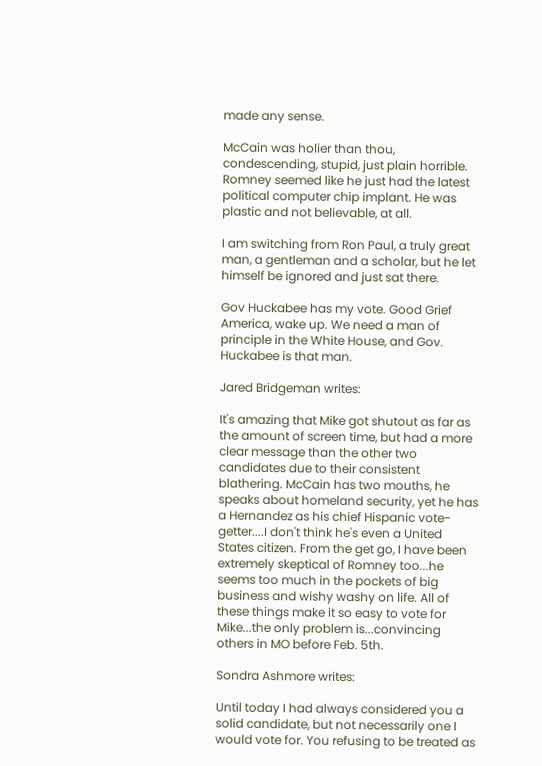made any sense.

McCain was holier than thou, condescending, stupid, just plain horrible. Romney seemed like he just had the latest political computer chip implant. He was plastic and not believable, at all.

I am switching from Ron Paul, a truly great man, a gentleman and a scholar, but he let himself be ignored and just sat there.

Gov Huckabee has my vote. Good Grief America, wake up. We need a man of principle in the White House, and Gov. Huckabee is that man.

Jared Bridgeman writes:

It's amazing that Mike got shutout as far as the amount of screen time, but had a more clear message than the other two candidates due to their consistent blathering. McCain has two mouths, he speaks about homeland security, yet he has a Hernandez as his chief Hispanic vote-getter....I don't think he's even a United States citizen. From the get go, I have been extremely skeptical of Romney too...he seems too much in the pockets of big business and wishy washy on life. All of these things make it so easy to vote for Mike...the only problem is...convincing others in MO before Feb. 5th.

Sondra Ashmore writes:

Until today I had always considered you a solid candidate, but not necessarily one I would vote for. You refusing to be treated as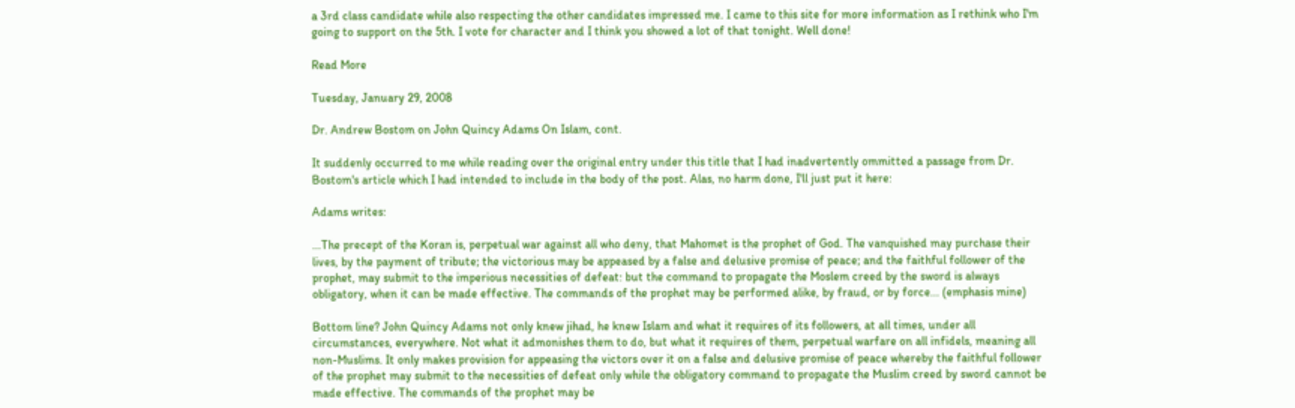a 3rd class candidate while also respecting the other candidates impressed me. I came to this site for more information as I rethink who I'm going to support on the 5th. I vote for character and I think you showed a lot of that tonight. Well done!

Read More

Tuesday, January 29, 2008

Dr. Andrew Bostom on John Quincy Adams On Islam, cont.

It suddenly occurred to me while reading over the original entry under this title that I had inadvertently ommitted a passage from Dr. Bostom's article which I had intended to include in the body of the post. Alas, no harm done, I'll just put it here:

Adams writes:

...The precept of the Koran is, perpetual war against all who deny, that Mahomet is the prophet of God. The vanquished may purchase their lives, by the payment of tribute; the victorious may be appeased by a false and delusive promise of peace; and the faithful follower of the prophet, may submit to the imperious necessities of defeat: but the command to propagate the Moslem creed by the sword is always obligatory, when it can be made effective. The commands of the prophet may be performed alike, by fraud, or by force... (emphasis mine)

Bottom line? John Quincy Adams not only knew jihad, he knew Islam and what it requires of its followers, at all times, under all circumstances, everywhere. Not what it admonishes them to do, but what it requires of them, perpetual warfare on all infidels, meaning all non-Muslims. It only makes provision for appeasing the victors over it on a false and delusive promise of peace whereby the faithful follower of the prophet may submit to the necessities of defeat only while the obligatory command to propagate the Muslim creed by sword cannot be made effective. The commands of the prophet may be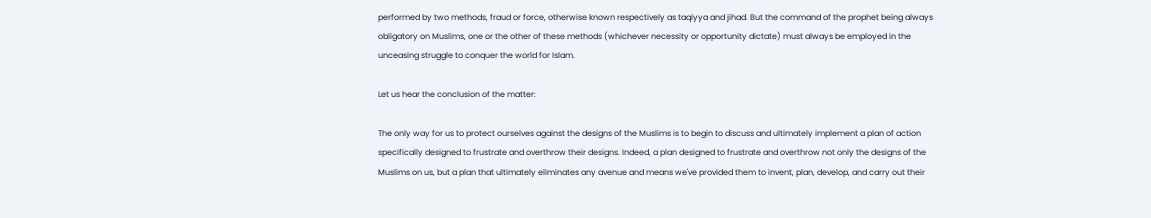performed by two methods, fraud or force, otherwise known respectively as taqiyya and jihad. But the command of the prophet being always obligatory on Muslims, one or the other of these methods (whichever necessity or opportunity dictate) must always be employed in the unceasing struggle to conquer the world for Islam.

Let us hear the conclusion of the matter:

The only way for us to protect ourselves against the designs of the Muslims is to begin to discuss and ultimately implement a plan of action specifically designed to frustrate and overthrow their designs. Indeed, a plan designed to frustrate and overthrow not only the designs of the Muslims on us, but a plan that ultimately eliminates any avenue and means we've provided them to invent, plan, develop, and carry out their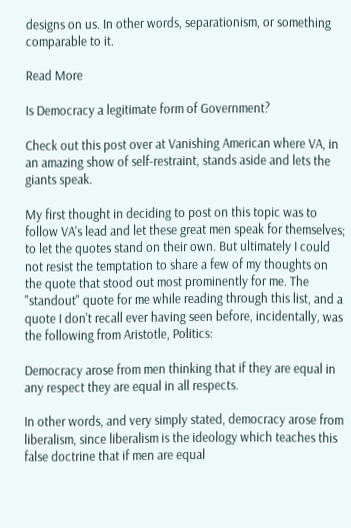designs on us. In other words, separationism, or something comparable to it.

Read More

Is Democracy a legitimate form of Government?

Check out this post over at Vanishing American where VA, in an amazing show of self-restraint, stands aside and lets the giants speak.

My first thought in deciding to post on this topic was to follow VA's lead and let these great men speak for themselves; to let the quotes stand on their own. But ultimately I could not resist the temptation to share a few of my thoughts on the quote that stood out most prominently for me. The "standout" quote for me while reading through this list, and a quote I don't recall ever having seen before, incidentally, was the following from Aristotle, Politics:

Democracy arose from men thinking that if they are equal in any respect they are equal in all respects.

In other words, and very simply stated, democracy arose from liberalism, since liberalism is the ideology which teaches this false doctrine that if men are equal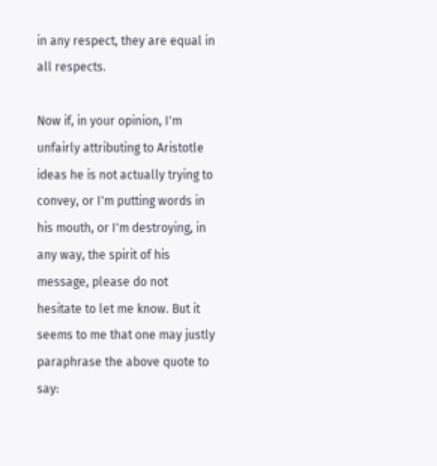in any respect, they are equal in all respects.

Now if, in your opinion, I'm unfairly attributing to Aristotle ideas he is not actually trying to convey, or I'm putting words in his mouth, or I'm destroying, in any way, the spirit of his message, please do not hesitate to let me know. But it seems to me that one may justly paraphrase the above quote to say: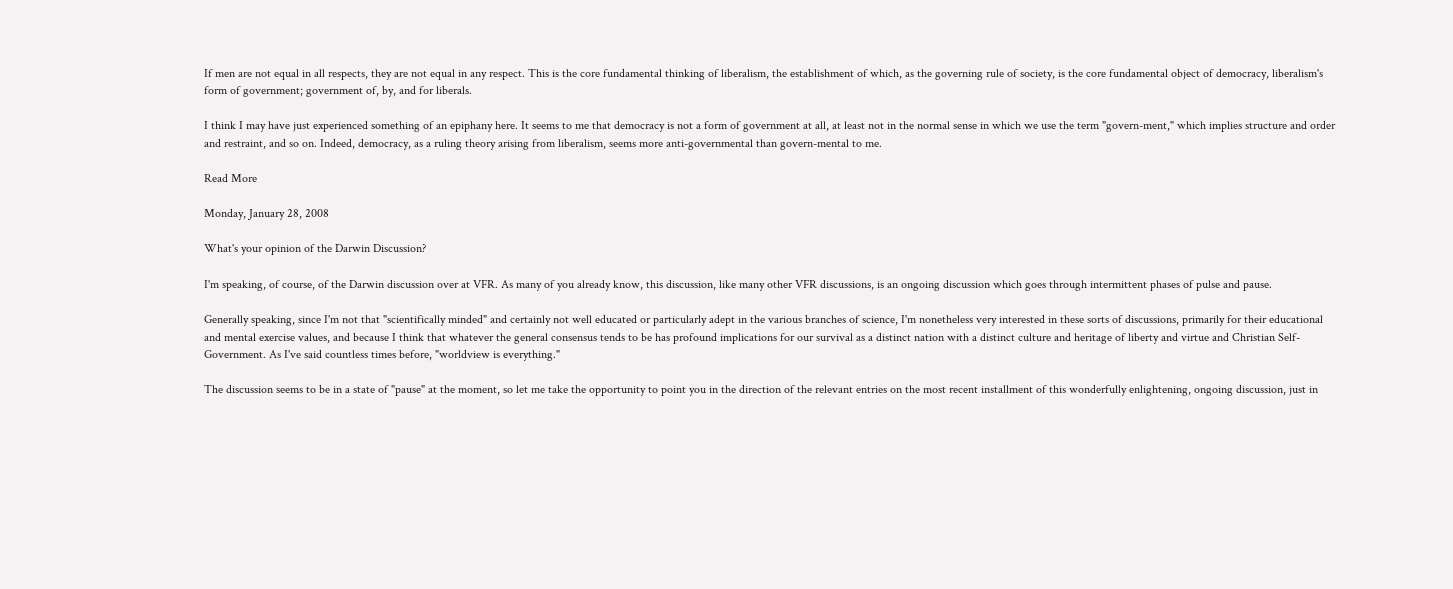If men are not equal in all respects, they are not equal in any respect. This is the core fundamental thinking of liberalism, the establishment of which, as the governing rule of society, is the core fundamental object of democracy, liberalism's form of government; government of, by, and for liberals.

I think I may have just experienced something of an epiphany here. It seems to me that democracy is not a form of government at all, at least not in the normal sense in which we use the term "govern-ment," which implies structure and order and restraint, and so on. Indeed, democracy, as a ruling theory arising from liberalism, seems more anti-governmental than govern-mental to me.

Read More

Monday, January 28, 2008

What's your opinion of the Darwin Discussion?

I'm speaking, of course, of the Darwin discussion over at VFR. As many of you already know, this discussion, like many other VFR discussions, is an ongoing discussion which goes through intermittent phases of pulse and pause.

Generally speaking, since I'm not that "scientifically minded" and certainly not well educated or particularly adept in the various branches of science, I'm nonetheless very interested in these sorts of discussions, primarily for their educational and mental exercise values, and because I think that whatever the general consensus tends to be has profound implications for our survival as a distinct nation with a distinct culture and heritage of liberty and virtue and Christian Self-Government. As I've said countless times before, "worldview is everything."

The discussion seems to be in a state of "pause" at the moment, so let me take the opportunity to point you in the direction of the relevant entries on the most recent installment of this wonderfully enlightening, ongoing discussion, just in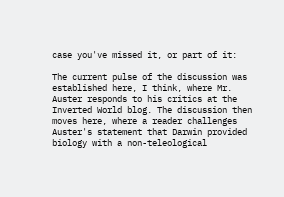case you've missed it, or part of it:

The current pulse of the discussion was established here, I think, where Mr. Auster responds to his critics at the Inverted World blog. The discussion then moves here, where a reader challenges Auster's statement that Darwin provided biology with a non-teleological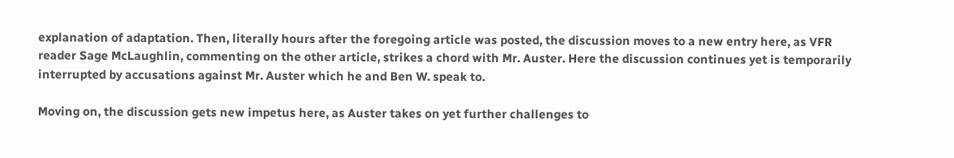explanation of adaptation. Then, literally hours after the foregoing article was posted, the discussion moves to a new entry here, as VFR reader Sage McLaughlin, commenting on the other article, strikes a chord with Mr. Auster. Here the discussion continues yet is temporarily interrupted by accusations against Mr. Auster which he and Ben W. speak to.

Moving on, the discussion gets new impetus here, as Auster takes on yet further challenges to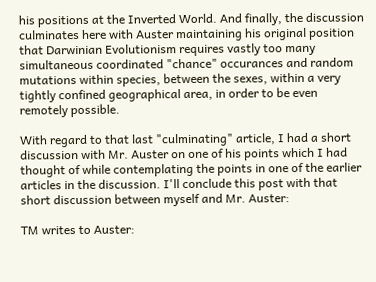his positions at the Inverted World. And finally, the discussion culminates here with Auster maintaining his original position that Darwinian Evolutionism requires vastly too many simultaneous coordinated "chance" occurances and random mutations within species, between the sexes, within a very tightly confined geographical area, in order to be even remotely possible.

With regard to that last "culminating" article, I had a short discussion with Mr. Auster on one of his points which I had thought of while contemplating the points in one of the earlier articles in the discussion. I'll conclude this post with that short discussion between myself and Mr. Auster:

TM writes to Auster: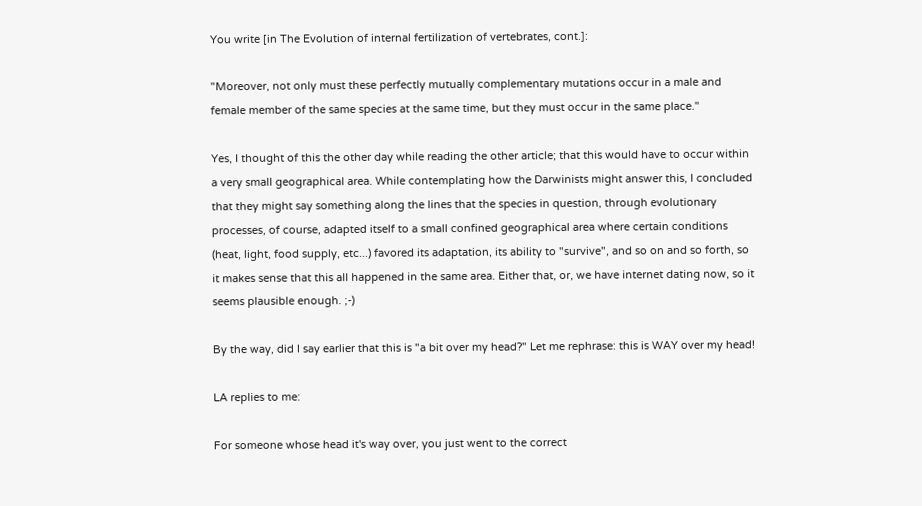You write [in The Evolution of internal fertilization of vertebrates, cont.]:

"Moreover, not only must these perfectly mutually complementary mutations occur in a male and female member of the same species at the same time, but they must occur in the same place."

Yes, I thought of this the other day while reading the other article; that this would have to occur within a very small geographical area. While contemplating how the Darwinists might answer this, I concluded that they might say something along the lines that the species in question, through evolutionary processes, of course, adapted itself to a small confined geographical area where certain conditions (heat, light, food supply, etc...) favored its adaptation, its ability to "survive", and so on and so forth, so it makes sense that this all happened in the same area. Either that, or, we have internet dating now, so it seems plausible enough. ;-)

By the way, did I say earlier that this is "a bit over my head?" Let me rephrase: this is WAY over my head!

LA replies to me:

For someone whose head it's way over, you just went to the correct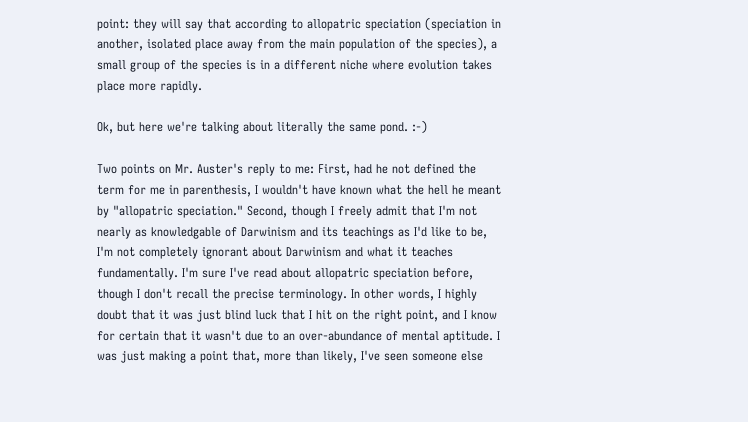point: they will say that according to allopatric speciation (speciation in another, isolated place away from the main population of the species), a small group of the species is in a different niche where evolution takes place more rapidly.

Ok, but here we're talking about literally the same pond. :-)

Two points on Mr. Auster's reply to me: First, had he not defined the term for me in parenthesis, I wouldn't have known what the hell he meant by "allopatric speciation." Second, though I freely admit that I'm not nearly as knowledgable of Darwinism and its teachings as I'd like to be, I'm not completely ignorant about Darwinism and what it teaches fundamentally. I'm sure I've read about allopatric speciation before, though I don't recall the precise terminology. In other words, I highly doubt that it was just blind luck that I hit on the right point, and I know for certain that it wasn't due to an over-abundance of mental aptitude. I was just making a point that, more than likely, I've seen someone else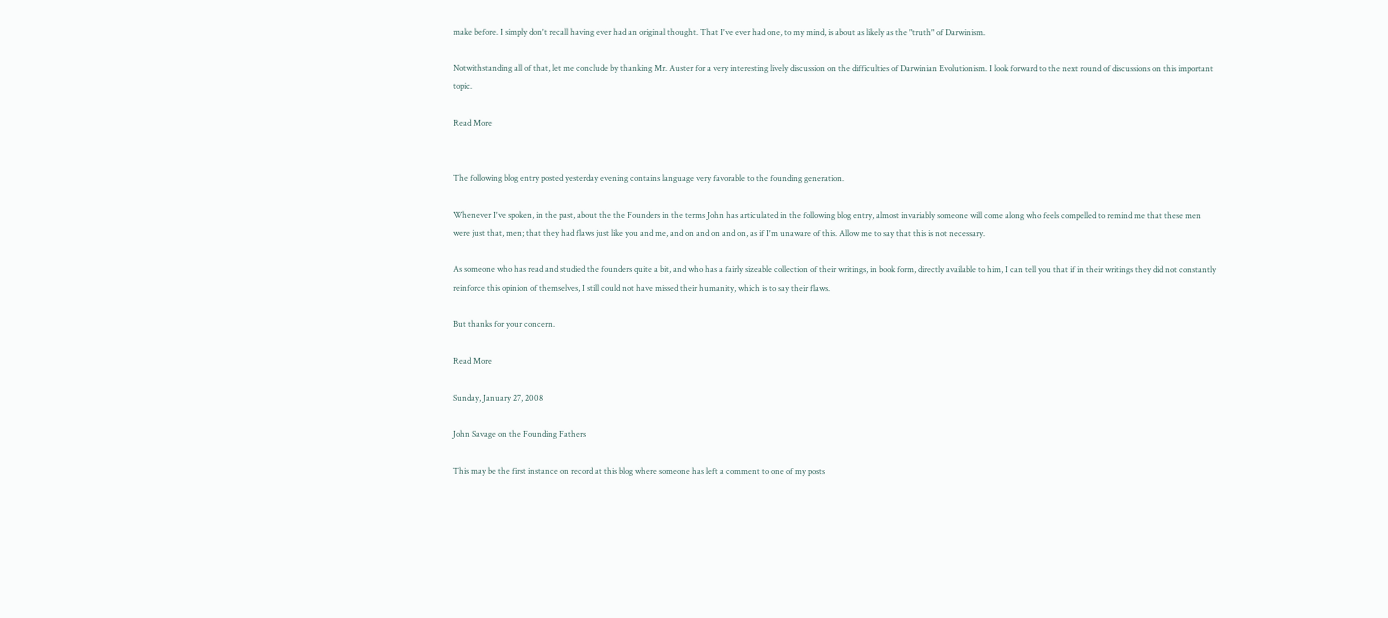make before. I simply don't recall having ever had an original thought. That I've ever had one, to my mind, is about as likely as the "truth" of Darwinism.

Notwithstanding all of that, let me conclude by thanking Mr. Auster for a very interesting lively discussion on the difficulties of Darwinian Evolutionism. I look forward to the next round of discussions on this important topic.

Read More


The following blog entry posted yesterday evening contains language very favorable to the founding generation.

Whenever I've spoken, in the past, about the the Founders in the terms John has articulated in the following blog entry, almost invariably someone will come along who feels compelled to remind me that these men were just that, men; that they had flaws just like you and me, and on and on and on, as if I'm unaware of this. Allow me to say that this is not necessary.

As someone who has read and studied the founders quite a bit, and who has a fairly sizeable collection of their writings, in book form, directly available to him, I can tell you that if in their writings they did not constantly reinforce this opinion of themselves, I still could not have missed their humanity, which is to say their flaws.

But thanks for your concern.

Read More

Sunday, January 27, 2008

John Savage on the Founding Fathers

This may be the first instance on record at this blog where someone has left a comment to one of my posts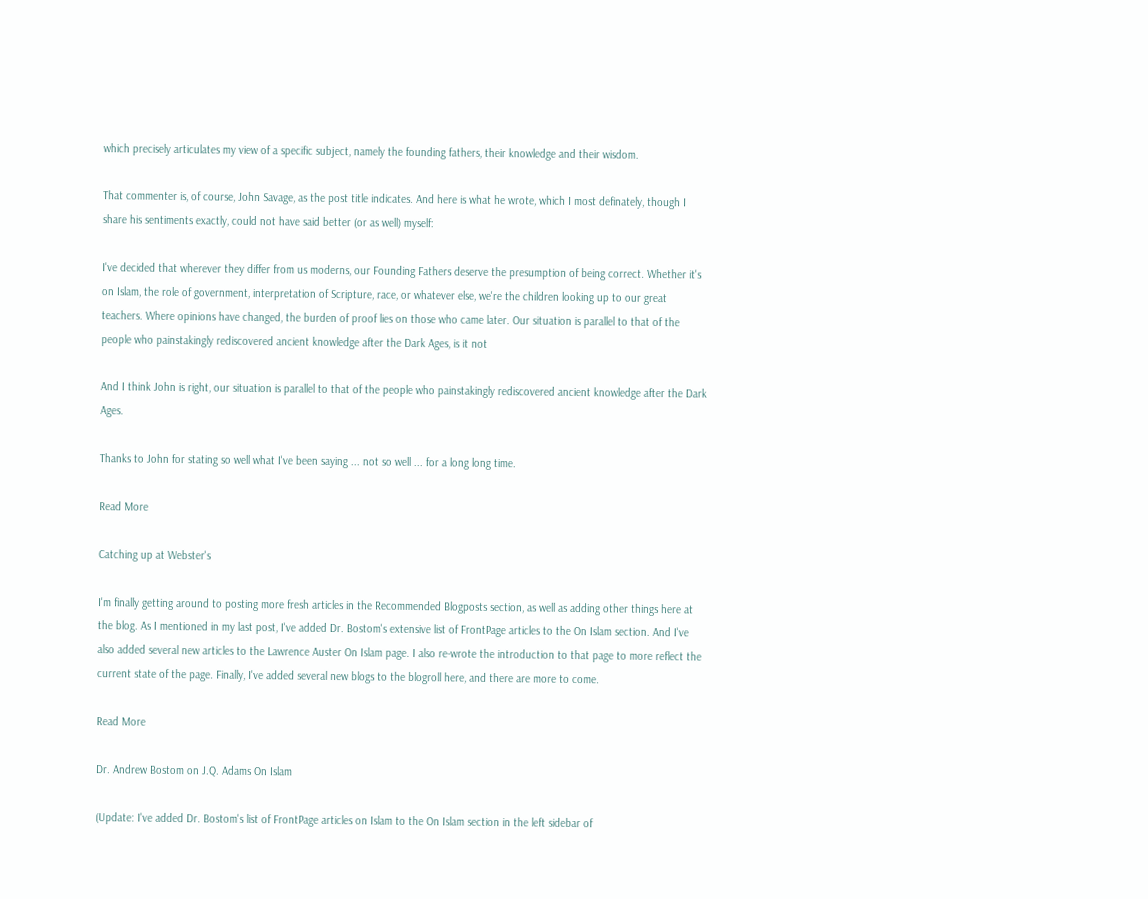which precisely articulates my view of a specific subject, namely the founding fathers, their knowledge and their wisdom.

That commenter is, of course, John Savage, as the post title indicates. And here is what he wrote, which I most definately, though I share his sentiments exactly, could not have said better (or as well) myself:

I've decided that wherever they differ from us moderns, our Founding Fathers deserve the presumption of being correct. Whether it's on Islam, the role of government, interpretation of Scripture, race, or whatever else, we're the children looking up to our great teachers. Where opinions have changed, the burden of proof lies on those who came later. Our situation is parallel to that of the people who painstakingly rediscovered ancient knowledge after the Dark Ages, is it not

And I think John is right, our situation is parallel to that of the people who painstakingly rediscovered ancient knowledge after the Dark Ages.

Thanks to John for stating so well what I've been saying ... not so well ... for a long long time.

Read More

Catching up at Webster's

I'm finally getting around to posting more fresh articles in the Recommended Blogposts section, as well as adding other things here at the blog. As I mentioned in my last post, I've added Dr. Bostom's extensive list of FrontPage articles to the On Islam section. And I've also added several new articles to the Lawrence Auster On Islam page. I also re-wrote the introduction to that page to more reflect the current state of the page. Finally, I've added several new blogs to the blogroll here, and there are more to come.

Read More

Dr. Andrew Bostom on J.Q. Adams On Islam

(Update: I've added Dr. Bostom's list of FrontPage articles on Islam to the On Islam section in the left sidebar of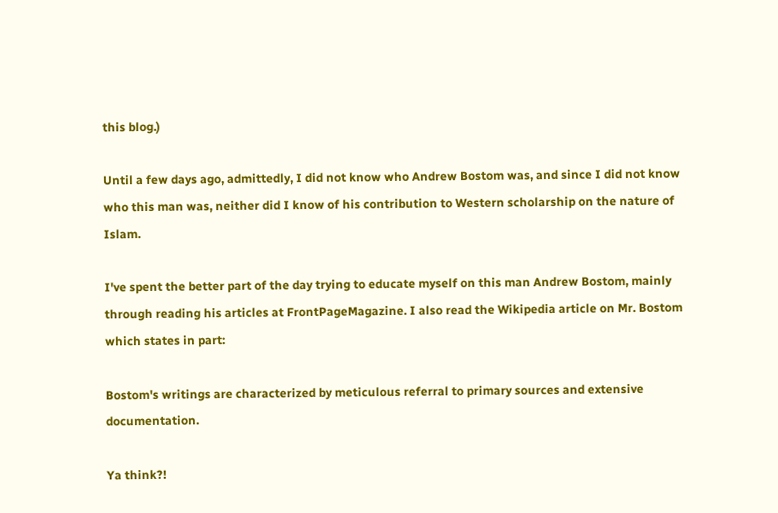this blog.)

Until a few days ago, admittedly, I did not know who Andrew Bostom was, and since I did not know who this man was, neither did I know of his contribution to Western scholarship on the nature of Islam.

I've spent the better part of the day trying to educate myself on this man Andrew Bostom, mainly through reading his articles at FrontPageMagazine. I also read the Wikipedia article on Mr. Bostom which states in part:

Bostom's writings are characterized by meticulous referral to primary sources and extensive documentation.

Ya think?!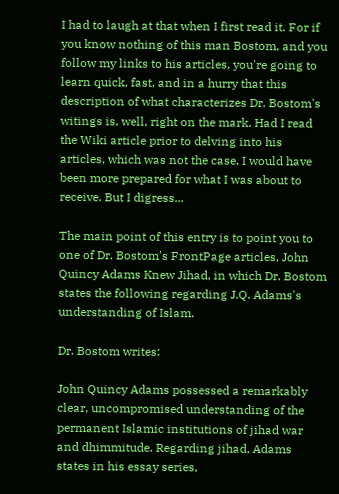I had to laugh at that when I first read it. For if you know nothing of this man Bostom, and you follow my links to his articles, you're going to learn quick, fast, and in a hurry that this description of what characterizes Dr. Bostom's witings is, well, right on the mark. Had I read the Wiki article prior to delving into his articles, which was not the case, I would have been more prepared for what I was about to receive. But I digress...

The main point of this entry is to point you to one of Dr. Bostom's FrontPage articles, John Quincy Adams Knew Jihad, in which Dr. Bostom states the following regarding J.Q. Adams's understanding of Islam.

Dr. Bostom writes:

John Quincy Adams possessed a remarkably clear, uncompromised understanding of the permanent Islamic institutions of jihad war and dhimmitude. Regarding jihad, Adams states in his essay series,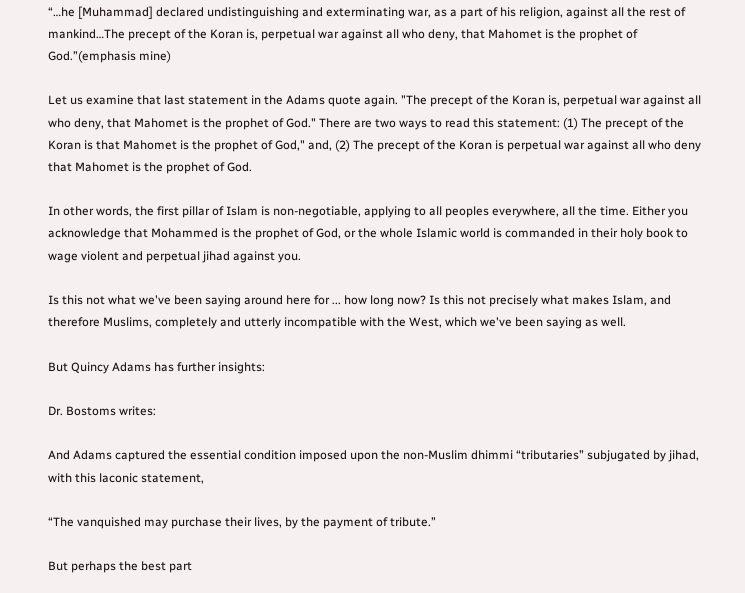“…he [Muhammad] declared undistinguishing and exterminating war, as a part of his religion, against all the rest of mankind…The precept of the Koran is, perpetual war against all who deny, that Mahomet is the prophet of God.”(emphasis mine)

Let us examine that last statement in the Adams quote again. "The precept of the Koran is, perpetual war against all who deny, that Mahomet is the prophet of God." There are two ways to read this statement: (1) The precept of the Koran is that Mahomet is the prophet of God," and, (2) The precept of the Koran is perpetual war against all who deny that Mahomet is the prophet of God.

In other words, the first pillar of Islam is non-negotiable, applying to all peoples everywhere, all the time. Either you acknowledge that Mohammed is the prophet of God, or the whole Islamic world is commanded in their holy book to wage violent and perpetual jihad against you.

Is this not what we've been saying around here for ... how long now? Is this not precisely what makes Islam, and therefore Muslims, completely and utterly incompatible with the West, which we've been saying as well.

But Quincy Adams has further insights:

Dr. Bostoms writes:

And Adams captured the essential condition imposed upon the non-Muslim dhimmi “tributaries” subjugated by jihad, with this laconic statement,

“The vanquished may purchase their lives, by the payment of tribute.”

But perhaps the best part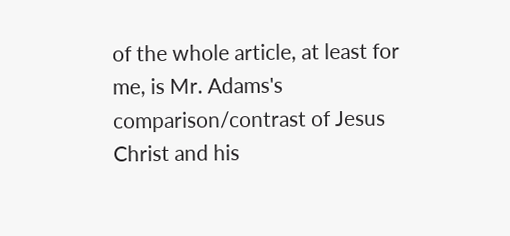of the whole article, at least for me, is Mr. Adams's comparison/contrast of Jesus Christ and his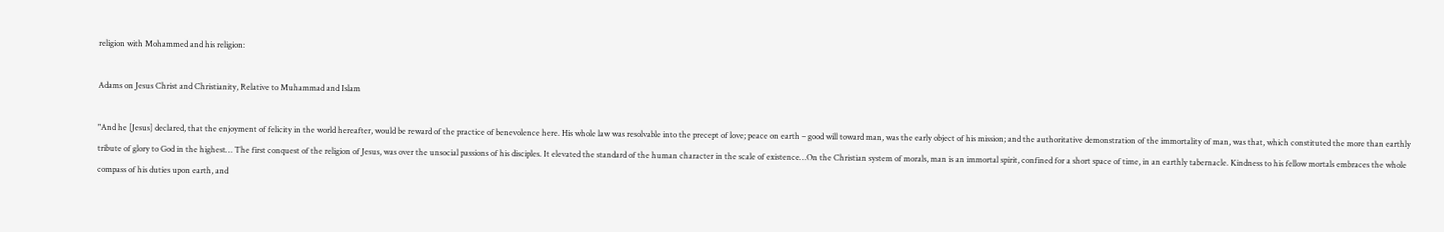religion with Mohammed and his religion:

Adams on Jesus Christ and Christianity, Relative to Muhammad and Islam

"And he [Jesus] declared, that the enjoyment of felicity in the world hereafter, would be reward of the practice of benevolence here. His whole law was resolvable into the precept of love; peace on earth – good will toward man, was the early object of his mission; and the authoritative demonstration of the immortality of man, was that, which constituted the more than earthly tribute of glory to God in the highest… The first conquest of the religion of Jesus, was over the unsocial passions of his disciples. It elevated the standard of the human character in the scale of existence…On the Christian system of morals, man is an immortal spirit, confined for a short space of time, in an earthly tabernacle. Kindness to his fellow mortals embraces the whole compass of his duties upon earth, and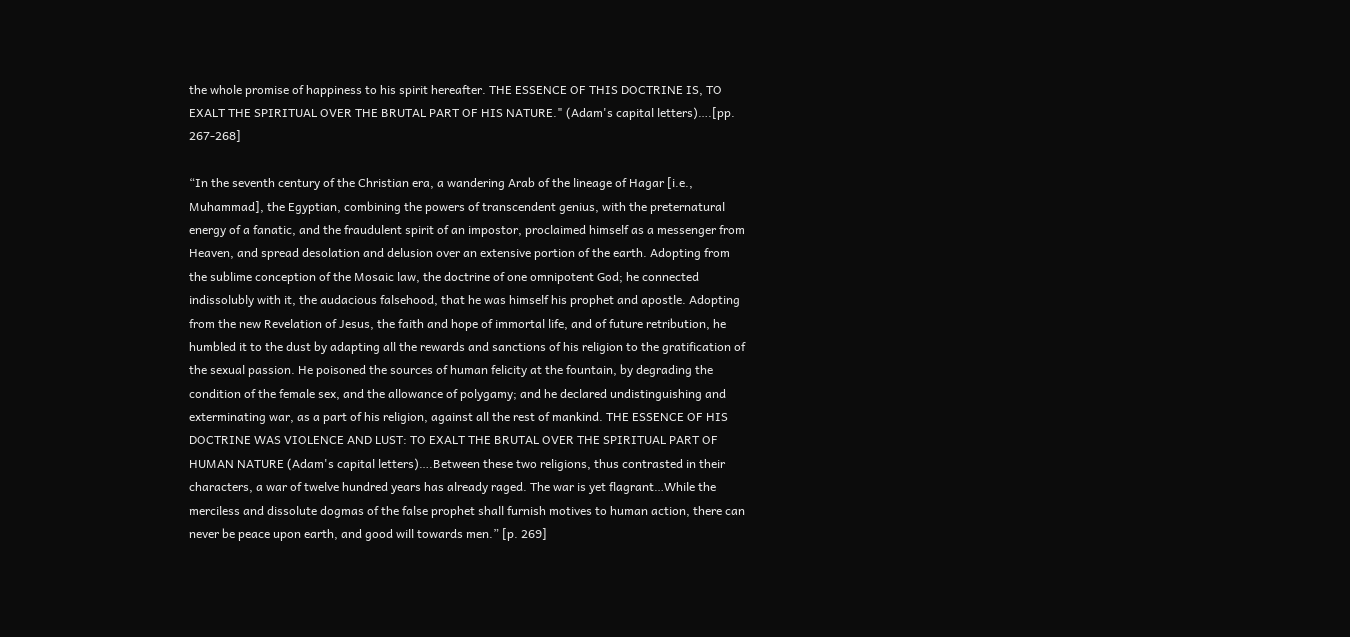the whole promise of happiness to his spirit hereafter. THE ESSENCE OF THIS DOCTRINE IS, TO EXALT THE SPIRITUAL OVER THE BRUTAL PART OF HIS NATURE." (Adam's capital letters)….[pp. 267-268]

“In the seventh century of the Christian era, a wandering Arab of the lineage of Hagar [i.e., Muhammad], the Egyptian, combining the powers of transcendent genius, with the preternatural energy of a fanatic, and the fraudulent spirit of an impostor, proclaimed himself as a messenger from Heaven, and spread desolation and delusion over an extensive portion of the earth. Adopting from the sublime conception of the Mosaic law, the doctrine of one omnipotent God; he connected indissolubly with it, the audacious falsehood, that he was himself his prophet and apostle. Adopting from the new Revelation of Jesus, the faith and hope of immortal life, and of future retribution, he humbled it to the dust by adapting all the rewards and sanctions of his religion to the gratification of the sexual passion. He poisoned the sources of human felicity at the fountain, by degrading the condition of the female sex, and the allowance of polygamy; and he declared undistinguishing and exterminating war, as a part of his religion, against all the rest of mankind. THE ESSENCE OF HIS DOCTRINE WAS VIOLENCE AND LUST: TO EXALT THE BRUTAL OVER THE SPIRITUAL PART OF HUMAN NATURE (Adam's capital letters)….Between these two religions, thus contrasted in their characters, a war of twelve hundred years has already raged. The war is yet flagrant…While the merciless and dissolute dogmas of the false prophet shall furnish motives to human action, there can never be peace upon earth, and good will towards men.” [p. 269]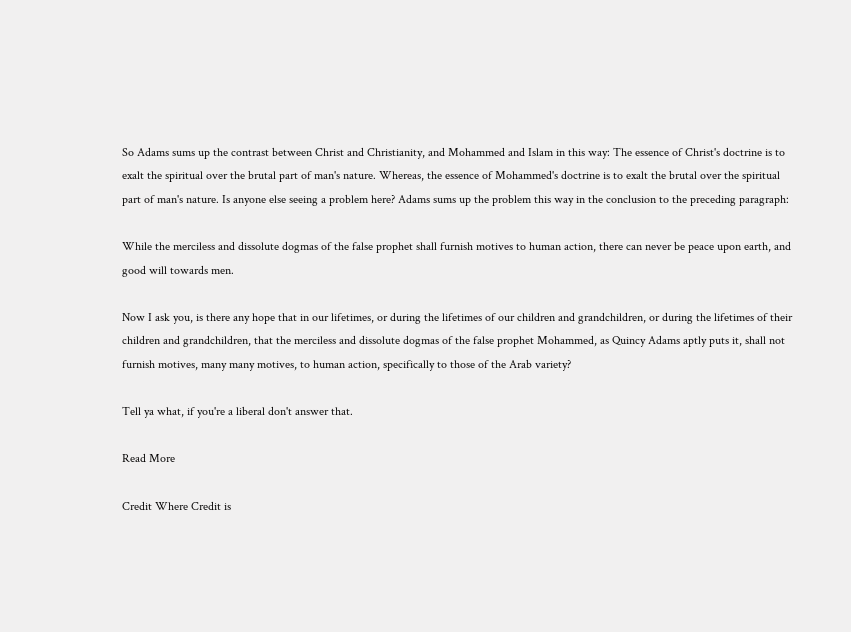So Adams sums up the contrast between Christ and Christianity, and Mohammed and Islam in this way: The essence of Christ's doctrine is to exalt the spiritual over the brutal part of man's nature. Whereas, the essence of Mohammed's doctrine is to exalt the brutal over the spiritual part of man's nature. Is anyone else seeing a problem here? Adams sums up the problem this way in the conclusion to the preceding paragraph:

While the merciless and dissolute dogmas of the false prophet shall furnish motives to human action, there can never be peace upon earth, and good will towards men.

Now I ask you, is there any hope that in our lifetimes, or during the lifetimes of our children and grandchildren, or during the lifetimes of their children and grandchildren, that the merciless and dissolute dogmas of the false prophet Mohammed, as Quincy Adams aptly puts it, shall not furnish motives, many many motives, to human action, specifically to those of the Arab variety?

Tell ya what, if you're a liberal don't answer that.

Read More

Credit Where Credit is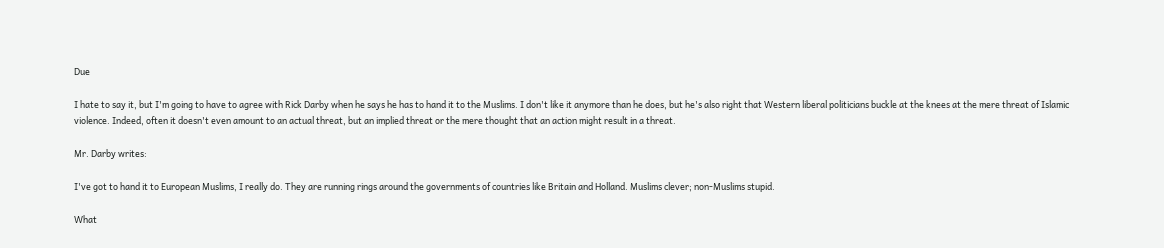Due

I hate to say it, but I'm going to have to agree with Rick Darby when he says he has to hand it to the Muslims. I don't like it anymore than he does, but he's also right that Western liberal politicians buckle at the knees at the mere threat of Islamic violence. Indeed, often it doesn't even amount to an actual threat, but an implied threat or the mere thought that an action might result in a threat.

Mr. Darby writes:

I've got to hand it to European Muslims, I really do. They are running rings around the governments of countries like Britain and Holland. Muslims clever; non-Muslims stupid.

What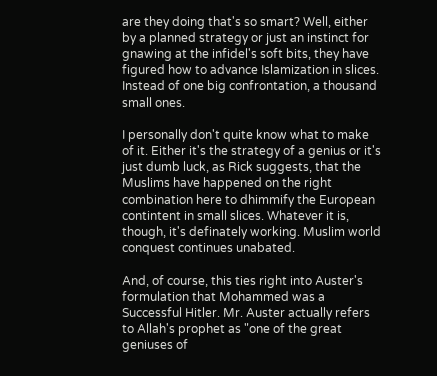are they doing that's so smart? Well, either by a planned strategy or just an instinct for gnawing at the infidel's soft bits, they have figured how to advance Islamization in slices. Instead of one big confrontation, a thousand small ones.

I personally don't quite know what to make of it. Either it's the strategy of a genius or it's just dumb luck, as Rick suggests, that the Muslims have happened on the right combination here to dhimmify the European contintent in small slices. Whatever it is, though, it's definately working. Muslim world conquest continues unabated.

And, of course, this ties right into Auster's formulation that Mohammed was a Successful Hitler. Mr. Auster actually refers to Allah's prophet as "one of the great geniuses of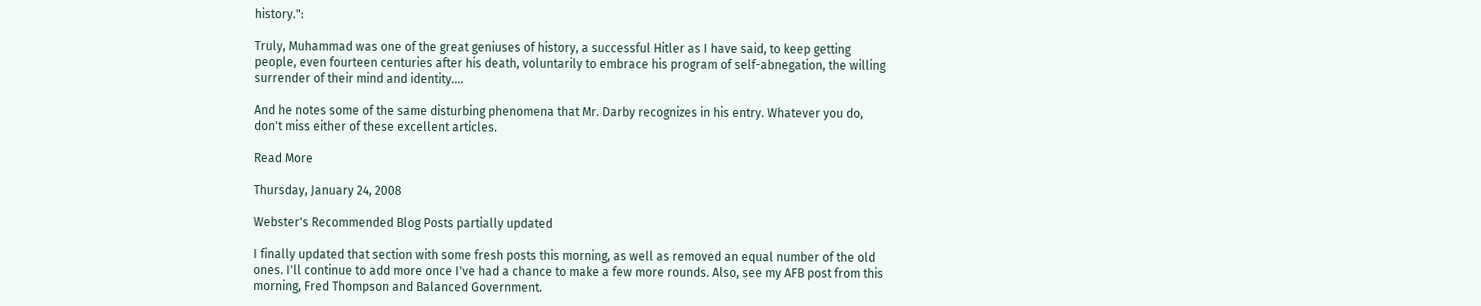history.":

Truly, Muhammad was one of the great geniuses of history, a successful Hitler as I have said, to keep getting people, even fourteen centuries after his death, voluntarily to embrace his program of self-abnegation, the willing surrender of their mind and identity....

And he notes some of the same disturbing phenomena that Mr. Darby recognizes in his entry. Whatever you do, don't miss either of these excellent articles.

Read More

Thursday, January 24, 2008

Webster's Recommended Blog Posts partially updated

I finally updated that section with some fresh posts this morning, as well as removed an equal number of the old ones. I'll continue to add more once I've had a chance to make a few more rounds. Also, see my AFB post from this morning, Fred Thompson and Balanced Government.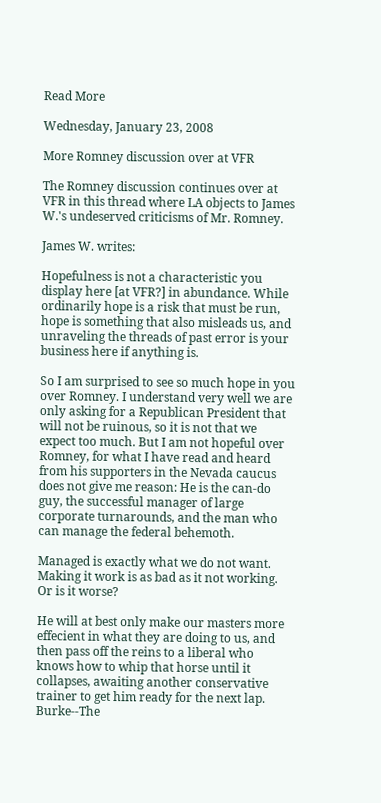Read More

Wednesday, January 23, 2008

More Romney discussion over at VFR

The Romney discussion continues over at VFR in this thread where LA objects to James W.'s undeserved criticisms of Mr. Romney.

James W. writes:

Hopefulness is not a characteristic you display here [at VFR?] in abundance. While ordinarily hope is a risk that must be run, hope is something that also misleads us, and unraveling the threads of past error is your business here if anything is.

So I am surprised to see so much hope in you over Romney. I understand very well we are only asking for a Republican President that will not be ruinous, so it is not that we expect too much. But I am not hopeful over Romney, for what I have read and heard from his supporters in the Nevada caucus does not give me reason: He is the can-do guy, the successful manager of large corporate turnarounds, and the man who can manage the federal behemoth.

Managed is exactly what we do not want. Making it work is as bad as it not working. Or is it worse?

He will at best only make our masters more effecient in what they are doing to us, and then pass off the reins to a liberal who knows how to whip that horse until it collapses, awaiting another conservative trainer to get him ready for the next lap. Burke--The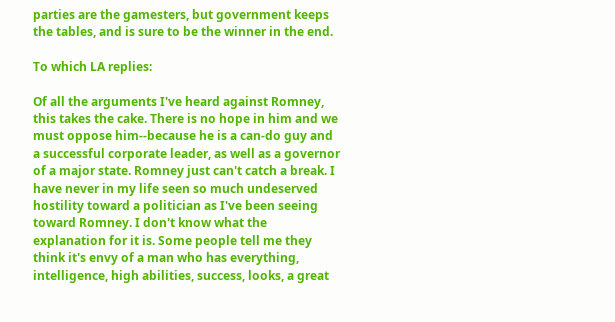parties are the gamesters, but government keeps the tables, and is sure to be the winner in the end.

To which LA replies:

Of all the arguments I've heard against Romney, this takes the cake. There is no hope in him and we must oppose him--because he is a can-do guy and a successful corporate leader, as well as a governor of a major state. Romney just can't catch a break. I have never in my life seen so much undeserved hostility toward a politician as I've been seeing toward Romney. I don't know what the explanation for it is. Some people tell me they think it's envy of a man who has everything, intelligence, high abilities, success, looks, a great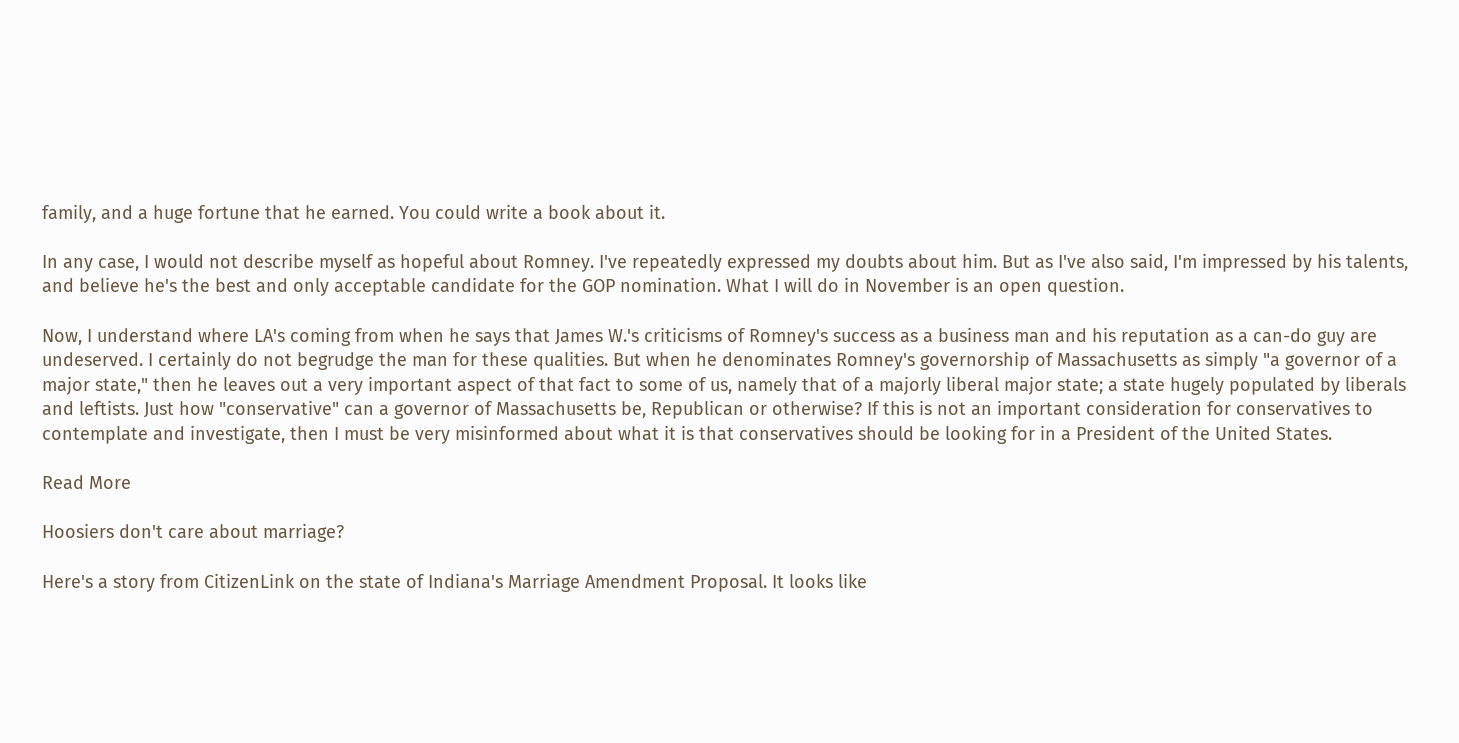family, and a huge fortune that he earned. You could write a book about it.

In any case, I would not describe myself as hopeful about Romney. I've repeatedly expressed my doubts about him. But as I've also said, I'm impressed by his talents, and believe he's the best and only acceptable candidate for the GOP nomination. What I will do in November is an open question.

Now, I understand where LA's coming from when he says that James W.'s criticisms of Romney's success as a business man and his reputation as a can-do guy are undeserved. I certainly do not begrudge the man for these qualities. But when he denominates Romney's governorship of Massachusetts as simply "a governor of a major state," then he leaves out a very important aspect of that fact to some of us, namely that of a majorly liberal major state; a state hugely populated by liberals and leftists. Just how "conservative" can a governor of Massachusetts be, Republican or otherwise? If this is not an important consideration for conservatives to contemplate and investigate, then I must be very misinformed about what it is that conservatives should be looking for in a President of the United States.

Read More

Hoosiers don't care about marriage?

Here's a story from CitizenLink on the state of Indiana's Marriage Amendment Proposal. It looks like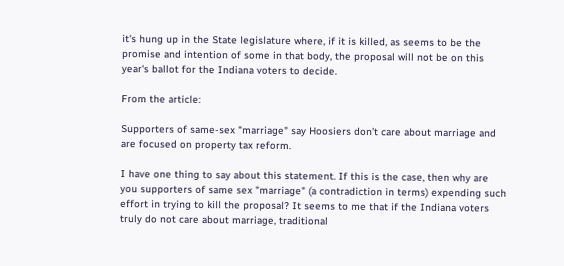it's hung up in the State legislature where, if it is killed, as seems to be the promise and intention of some in that body, the proposal will not be on this year's ballot for the Indiana voters to decide.

From the article:

Supporters of same-sex "marriage" say Hoosiers don’t care about marriage and are focused on property tax reform.

I have one thing to say about this statement. If this is the case, then why are you supporters of same sex "marriage" (a contradiction in terms) expending such effort in trying to kill the proposal? It seems to me that if the Indiana voters truly do not care about marriage, traditional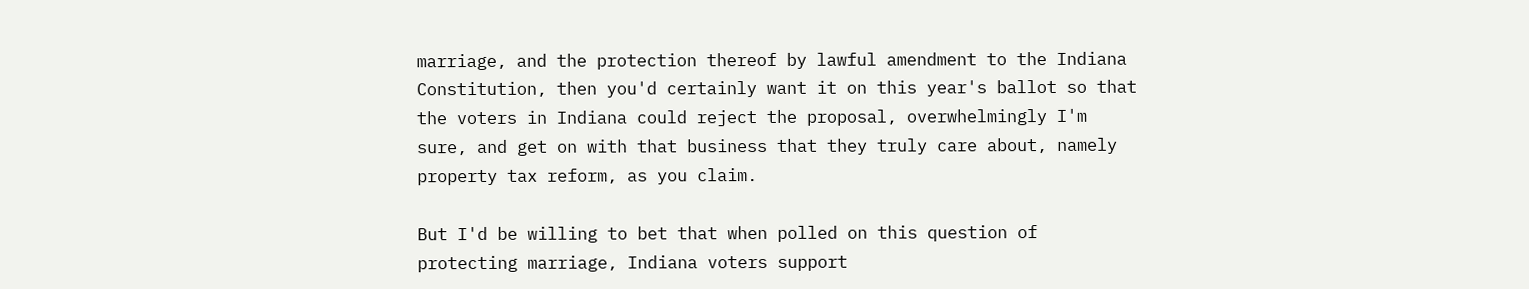marriage, and the protection thereof by lawful amendment to the Indiana Constitution, then you'd certainly want it on this year's ballot so that the voters in Indiana could reject the proposal, overwhelmingly I'm sure, and get on with that business that they truly care about, namely property tax reform, as you claim.

But I'd be willing to bet that when polled on this question of protecting marriage, Indiana voters support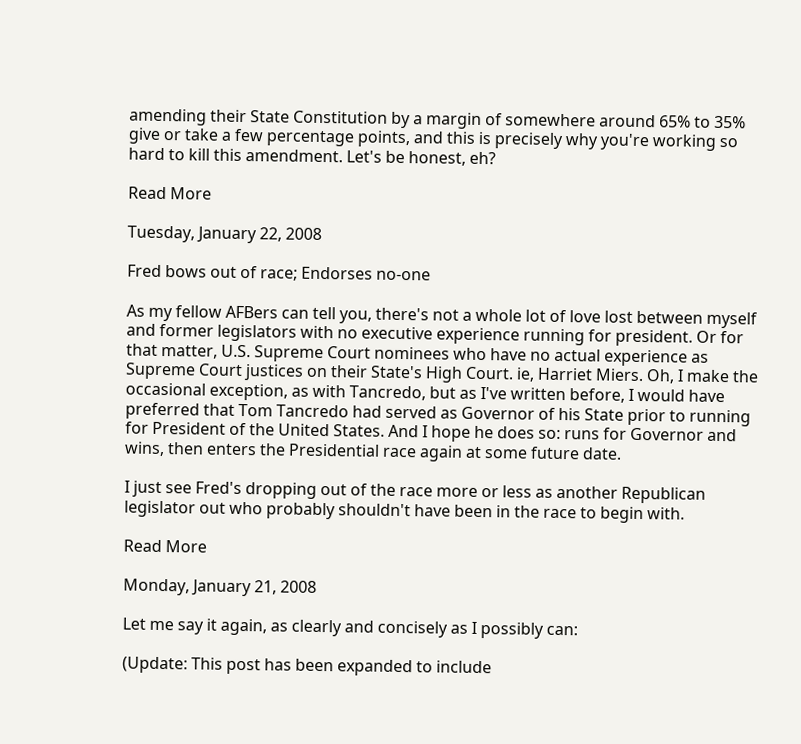amending their State Constitution by a margin of somewhere around 65% to 35% give or take a few percentage points, and this is precisely why you're working so hard to kill this amendment. Let's be honest, eh?

Read More

Tuesday, January 22, 2008

Fred bows out of race; Endorses no-one

As my fellow AFBers can tell you, there's not a whole lot of love lost between myself and former legislators with no executive experience running for president. Or for that matter, U.S. Supreme Court nominees who have no actual experience as Supreme Court justices on their State's High Court. ie, Harriet Miers. Oh, I make the occasional exception, as with Tancredo, but as I've written before, I would have preferred that Tom Tancredo had served as Governor of his State prior to running for President of the United States. And I hope he does so: runs for Governor and wins, then enters the Presidential race again at some future date.

I just see Fred's dropping out of the race more or less as another Republican legislator out who probably shouldn't have been in the race to begin with.

Read More

Monday, January 21, 2008

Let me say it again, as clearly and concisely as I possibly can:

(Update: This post has been expanded to include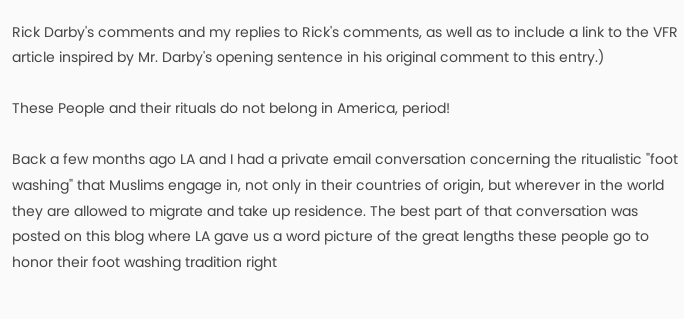Rick Darby's comments and my replies to Rick's comments, as well as to include a link to the VFR article inspired by Mr. Darby's opening sentence in his original comment to this entry.)

These People and their rituals do not belong in America, period!

Back a few months ago LA and I had a private email conversation concerning the ritualistic "foot washing" that Muslims engage in, not only in their countries of origin, but wherever in the world they are allowed to migrate and take up residence. The best part of that conversation was posted on this blog where LA gave us a word picture of the great lengths these people go to honor their foot washing tradition right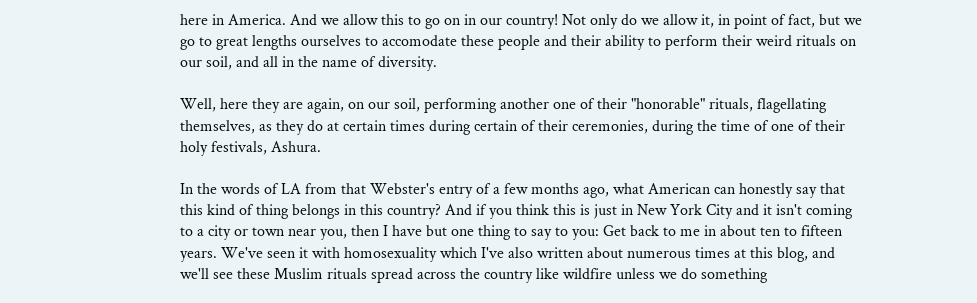here in America. And we allow this to go on in our country! Not only do we allow it, in point of fact, but we go to great lengths ourselves to accomodate these people and their ability to perform their weird rituals on our soil, and all in the name of diversity.

Well, here they are again, on our soil, performing another one of their "honorable" rituals, flagellating themselves, as they do at certain times during certain of their ceremonies, during the time of one of their holy festivals, Ashura.

In the words of LA from that Webster's entry of a few months ago, what American can honestly say that this kind of thing belongs in this country? And if you think this is just in New York City and it isn't coming to a city or town near you, then I have but one thing to say to you: Get back to me in about ten to fifteen years. We've seen it with homosexuality which I've also written about numerous times at this blog, and we'll see these Muslim rituals spread across the country like wildfire unless we do something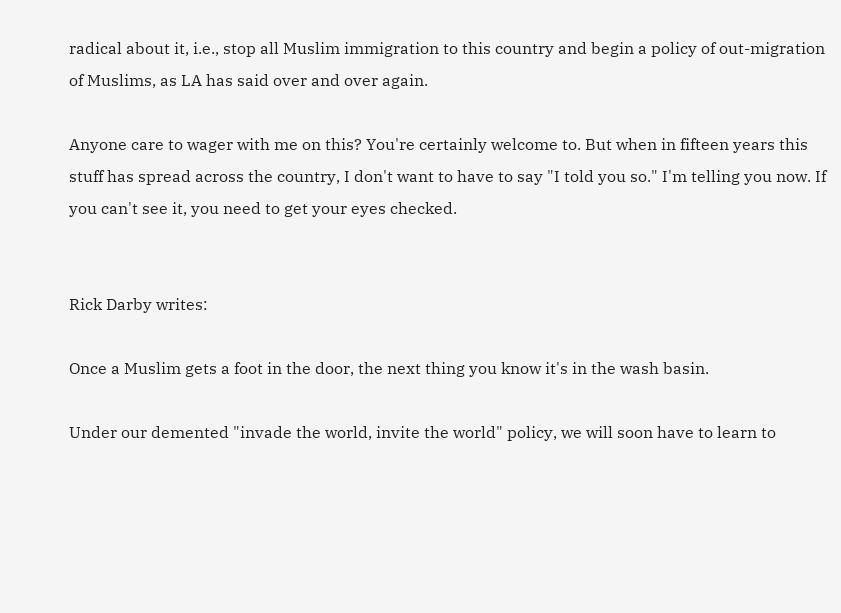radical about it, i.e., stop all Muslim immigration to this country and begin a policy of out-migration of Muslims, as LA has said over and over again.

Anyone care to wager with me on this? You're certainly welcome to. But when in fifteen years this stuff has spread across the country, I don't want to have to say "I told you so." I'm telling you now. If you can't see it, you need to get your eyes checked.


Rick Darby writes:

Once a Muslim gets a foot in the door, the next thing you know it's in the wash basin.

Under our demented "invade the world, invite the world" policy, we will soon have to learn to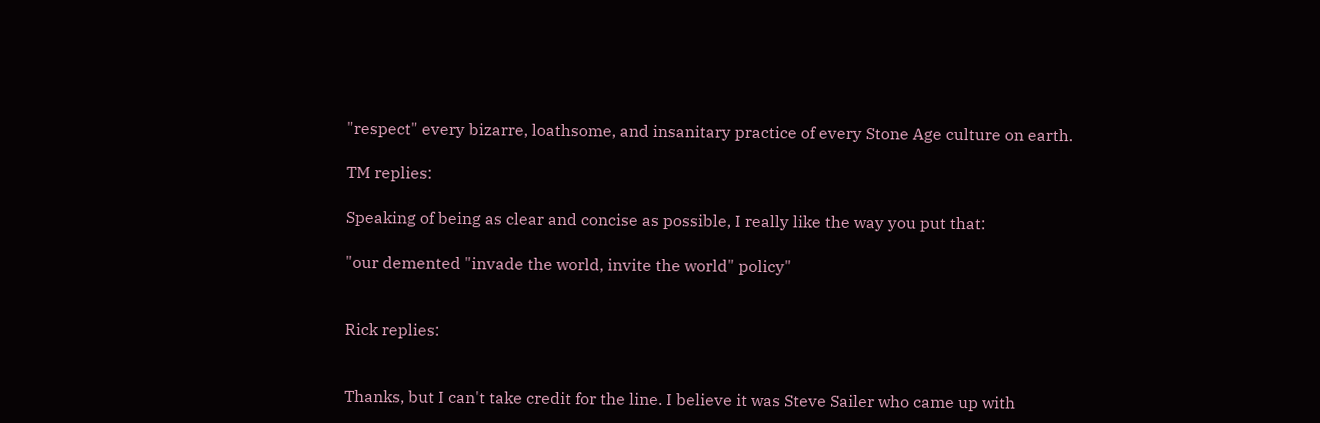"respect" every bizarre, loathsome, and insanitary practice of every Stone Age culture on earth.

TM replies:

Speaking of being as clear and concise as possible, I really like the way you put that:

"our demented "invade the world, invite the world" policy"


Rick replies:


Thanks, but I can't take credit for the line. I believe it was Steve Sailer who came up with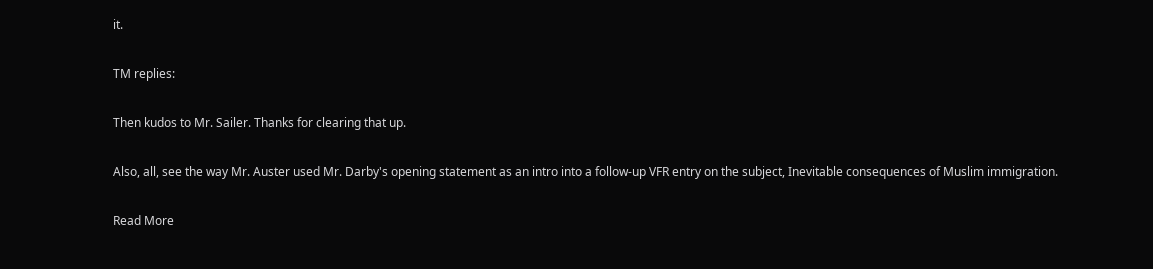it.

TM replies:

Then kudos to Mr. Sailer. Thanks for clearing that up.

Also, all, see the way Mr. Auster used Mr. Darby's opening statement as an intro into a follow-up VFR entry on the subject, Inevitable consequences of Muslim immigration.

Read More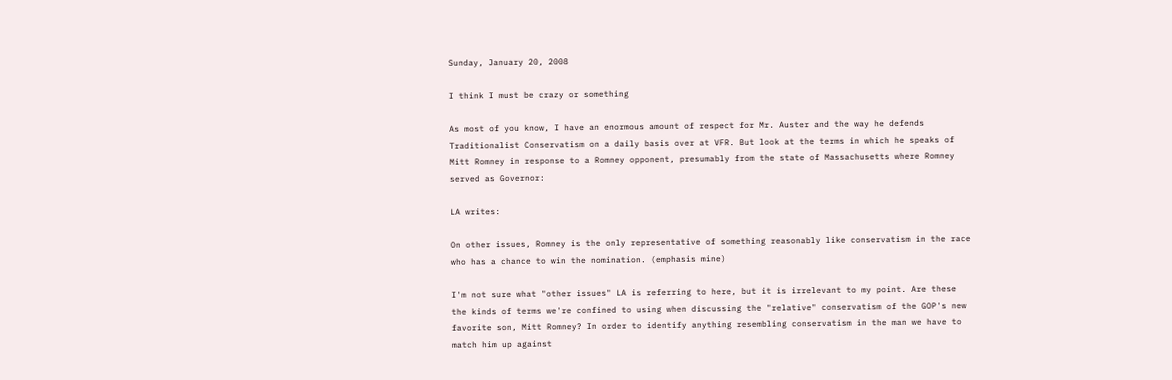Sunday, January 20, 2008

I think I must be crazy or something

As most of you know, I have an enormous amount of respect for Mr. Auster and the way he defends Traditionalist Conservatism on a daily basis over at VFR. But look at the terms in which he speaks of Mitt Romney in response to a Romney opponent, presumably from the state of Massachusetts where Romney served as Governor:

LA writes:

On other issues, Romney is the only representative of something reasonably like conservatism in the race who has a chance to win the nomination. (emphasis mine)

I'm not sure what "other issues" LA is referring to here, but it is irrelevant to my point. Are these the kinds of terms we're confined to using when discussing the "relative" conservatism of the GOP's new favorite son, Mitt Romney? In order to identify anything resembling conservatism in the man we have to match him up against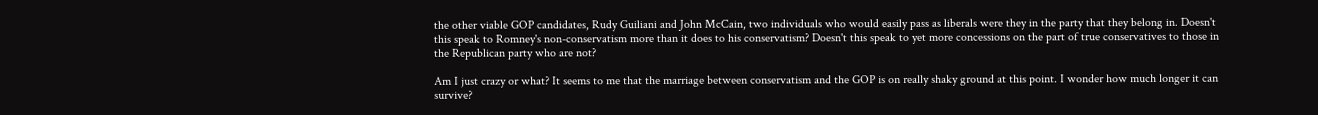the other viable GOP candidates, Rudy Guiliani and John McCain, two individuals who would easily pass as liberals were they in the party that they belong in. Doesn't this speak to Romney's non-conservatism more than it does to his conservatism? Doesn't this speak to yet more concessions on the part of true conservatives to those in the Republican party who are not?

Am I just crazy or what? It seems to me that the marriage between conservatism and the GOP is on really shaky ground at this point. I wonder how much longer it can survive?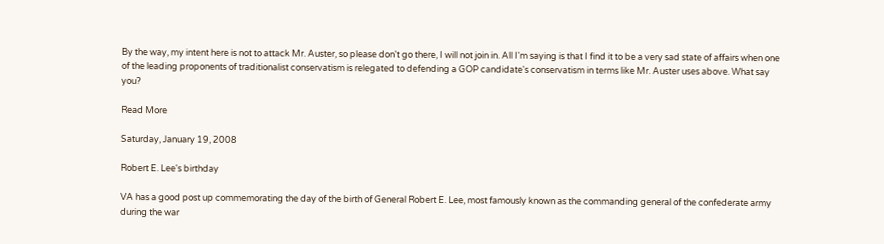By the way, my intent here is not to attack Mr. Auster, so please don't go there, I will not join in. All I'm saying is that I find it to be a very sad state of affairs when one of the leading proponents of traditionalist conservatism is relegated to defending a GOP candidate's conservatism in terms like Mr. Auster uses above. What say you?

Read More

Saturday, January 19, 2008

Robert E. Lee's birthday

VA has a good post up commemorating the day of the birth of General Robert E. Lee, most famously known as the commanding general of the confederate army during the war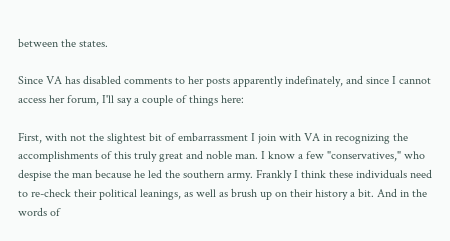between the states.

Since VA has disabled comments to her posts apparently indefinately, and since I cannot access her forum, I'll say a couple of things here:

First, with not the slightest bit of embarrassment I join with VA in recognizing the accomplishments of this truly great and noble man. I know a few "conservatives," who despise the man because he led the southern army. Frankly I think these individuals need to re-check their political leanings, as well as brush up on their history a bit. And in the words of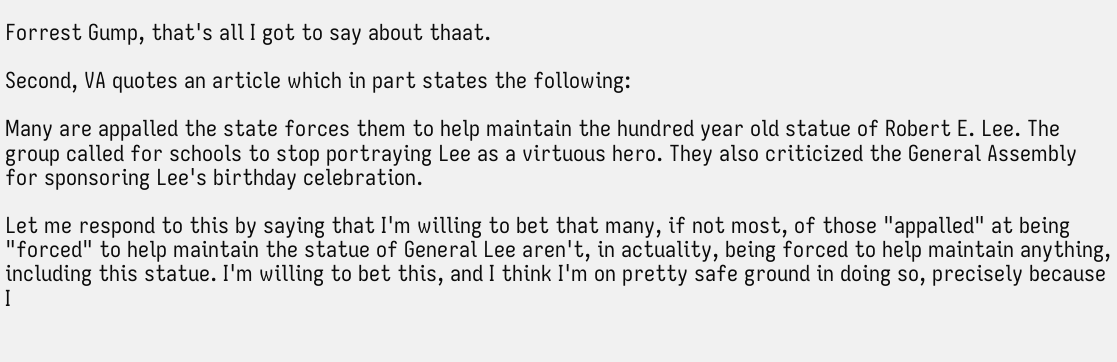Forrest Gump, that's all I got to say about thaat.

Second, VA quotes an article which in part states the following:

Many are appalled the state forces them to help maintain the hundred year old statue of Robert E. Lee. The group called for schools to stop portraying Lee as a virtuous hero. They also criticized the General Assembly for sponsoring Lee's birthday celebration.

Let me respond to this by saying that I'm willing to bet that many, if not most, of those "appalled" at being "forced" to help maintain the statue of General Lee aren't, in actuality, being forced to help maintain anything, including this statue. I'm willing to bet this, and I think I'm on pretty safe ground in doing so, precisely because I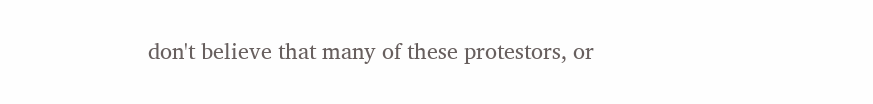don't believe that many of these protestors, or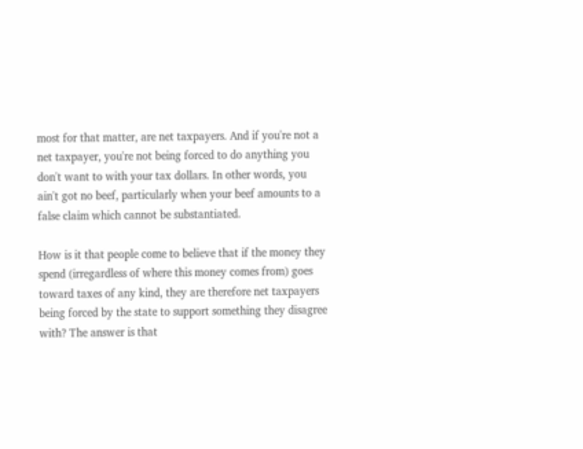most for that matter, are net taxpayers. And if you're not a net taxpayer, you're not being forced to do anything you don't want to with your tax dollars. In other words, you ain't got no beef, particularly when your beef amounts to a false claim which cannot be substantiated.

How is it that people come to believe that if the money they spend (irregardless of where this money comes from) goes toward taxes of any kind, they are therefore net taxpayers being forced by the state to support something they disagree with? The answer is that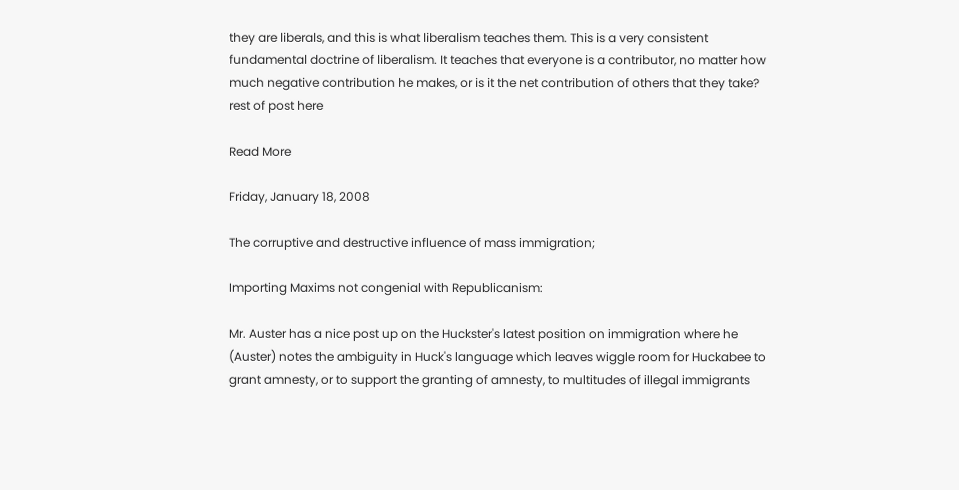they are liberals, and this is what liberalism teaches them. This is a very consistent fundamental doctrine of liberalism. It teaches that everyone is a contributor, no matter how much negative contribution he makes, or is it the net contribution of others that they take? rest of post here

Read More

Friday, January 18, 2008

The corruptive and destructive influence of mass immigration;

Importing Maxims not congenial with Republicanism:

Mr. Auster has a nice post up on the Huckster's latest position on immigration where he (Auster) notes the ambiguity in Huck's language which leaves wiggle room for Huckabee to grant amnesty, or to support the granting of amnesty, to multitudes of illegal immigrants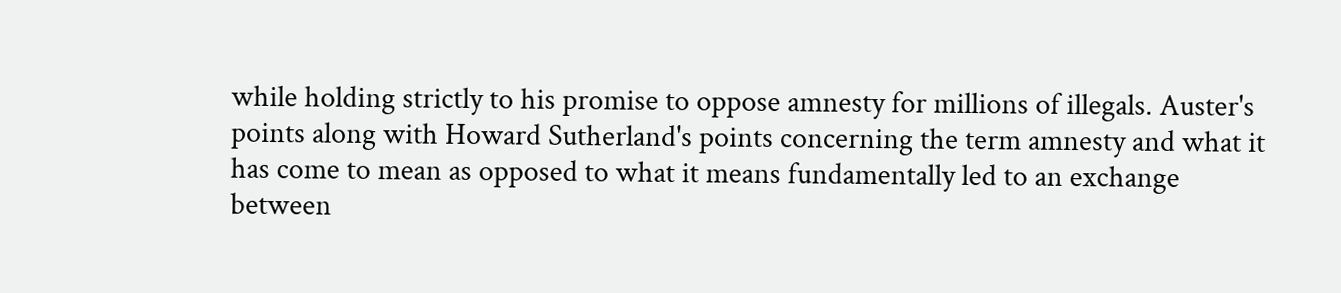while holding strictly to his promise to oppose amnesty for millions of illegals. Auster's points along with Howard Sutherland's points concerning the term amnesty and what it has come to mean as opposed to what it means fundamentally led to an exchange between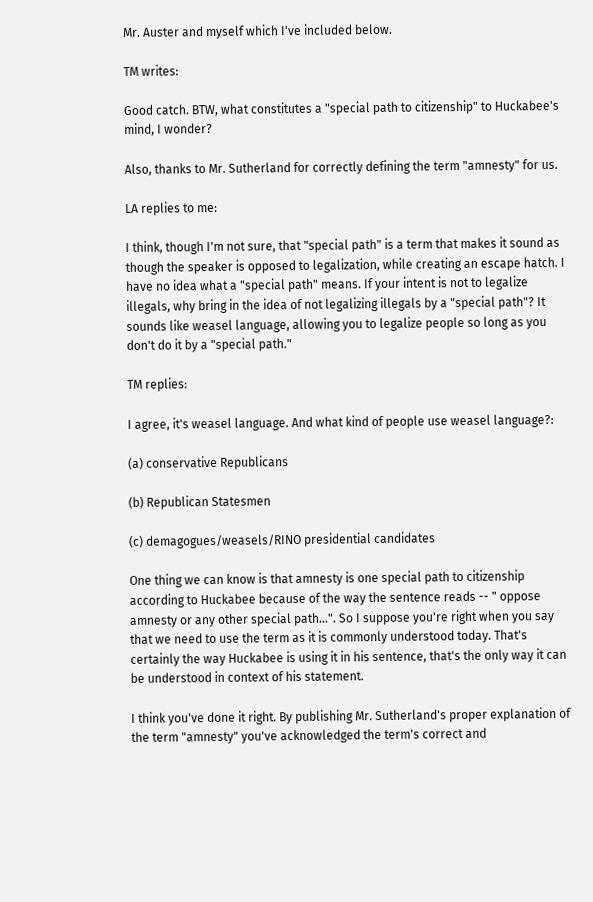Mr. Auster and myself which I've included below.

TM writes:

Good catch. BTW, what constitutes a "special path to citizenship" to Huckabee's mind, I wonder?

Also, thanks to Mr. Sutherland for correctly defining the term "amnesty" for us.

LA replies to me:

I think, though I'm not sure, that "special path" is a term that makes it sound as though the speaker is opposed to legalization, while creating an escape hatch. I have no idea what a "special path" means. If your intent is not to legalize illegals, why bring in the idea of not legalizing illegals by a "special path"? It sounds like weasel language, allowing you to legalize people so long as you don't do it by a "special path."

TM replies:

I agree, it's weasel language. And what kind of people use weasel language?:

(a) conservative Republicans

(b) Republican Statesmen

(c) demagogues/weasels/RINO presidential candidates

One thing we can know is that amnesty is one special path to citizenship according to Huckabee because of the way the sentence reads -- " oppose amnesty or any other special path...". So I suppose you're right when you say that we need to use the term as it is commonly understood today. That's certainly the way Huckabee is using it in his sentence, that's the only way it can be understood in context of his statement.

I think you've done it right. By publishing Mr. Sutherland's proper explanation of the term "amnesty" you've acknowledged the term's correct and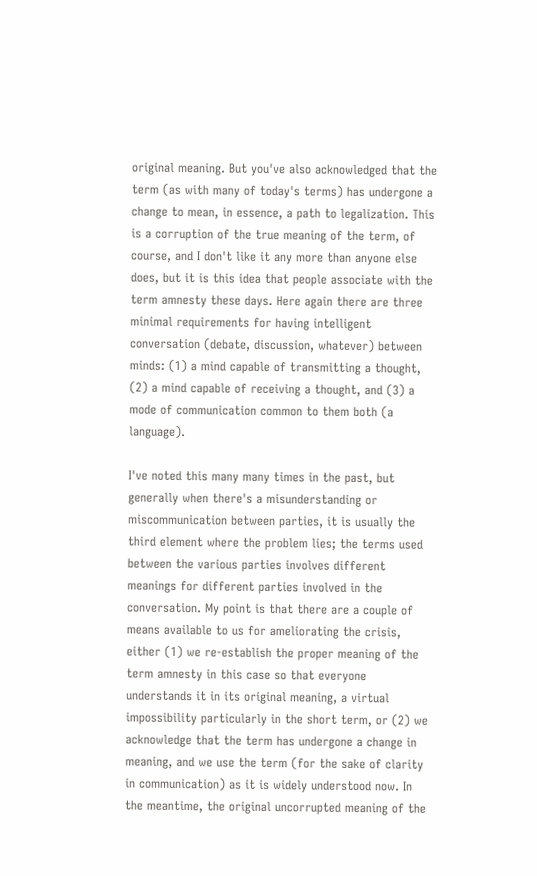original meaning. But you've also acknowledged that the term (as with many of today's terms) has undergone a change to mean, in essence, a path to legalization. This is a corruption of the true meaning of the term, of course, and I don't like it any more than anyone else does, but it is this idea that people associate with the term amnesty these days. Here again there are three minimal requirements for having intelligent conversation (debate, discussion, whatever) between minds: (1) a mind capable of transmitting a thought, (2) a mind capable of receiving a thought, and (3) a mode of communication common to them both (a language).

I've noted this many many times in the past, but generally when there's a misunderstanding or miscommunication between parties, it is usually the third element where the problem lies; the terms used between the various parties involves different meanings for different parties involved in the conversation. My point is that there are a couple of means available to us for ameliorating the crisis, either (1) we re-establish the proper meaning of the term amnesty in this case so that everyone understands it in its original meaning, a virtual impossibility particularly in the short term, or (2) we acknowledge that the term has undergone a change in meaning, and we use the term (for the sake of clarity in communication) as it is widely understood now. In the meantime, the original uncorrupted meaning of the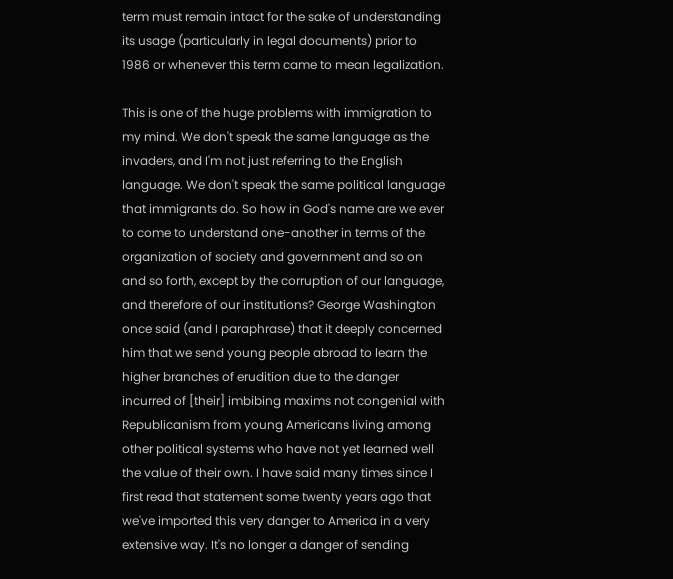term must remain intact for the sake of understanding its usage (particularly in legal documents) prior to 1986 or whenever this term came to mean legalization.

This is one of the huge problems with immigration to my mind. We don't speak the same language as the invaders, and I'm not just referring to the English language. We don't speak the same political language that immigrants do. So how in God's name are we ever to come to understand one-another in terms of the organization of society and government and so on and so forth, except by the corruption of our language, and therefore of our institutions? George Washington once said (and I paraphrase) that it deeply concerned him that we send young people abroad to learn the higher branches of erudition due to the danger incurred of [their] imbibing maxims not congenial with Republicanism from young Americans living among other political systems who have not yet learned well the value of their own. I have said many times since I first read that statement some twenty years ago that we've imported this very danger to America in a very extensive way. It's no longer a danger of sending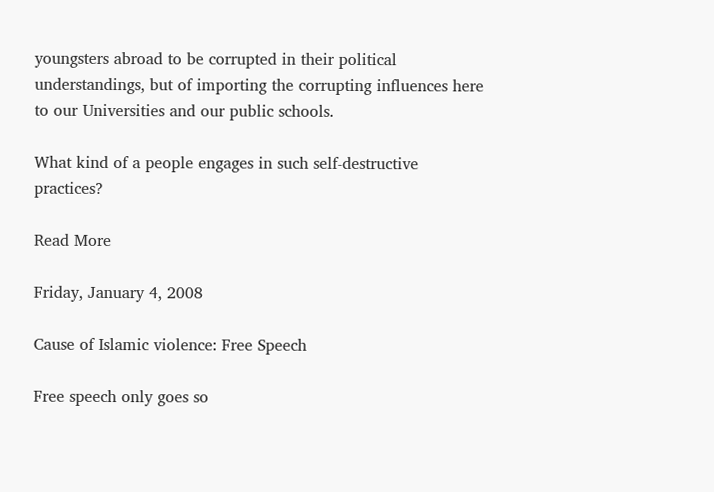youngsters abroad to be corrupted in their political understandings, but of importing the corrupting influences here to our Universities and our public schools.

What kind of a people engages in such self-destructive practices?

Read More

Friday, January 4, 2008

Cause of Islamic violence: Free Speech

Free speech only goes so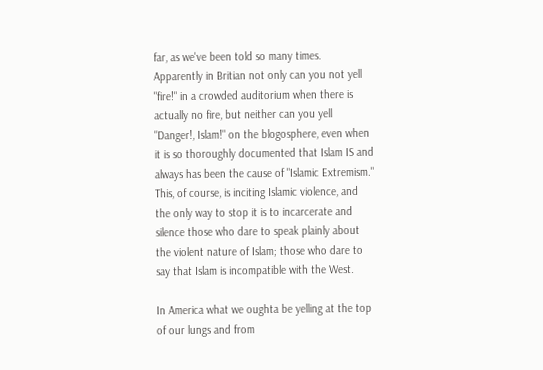far, as we've been told so many times. Apparently in Britian not only can you not yell "fire!" in a crowded auditorium when there is actually no fire, but neither can you yell "Danger!, Islam!" on the blogosphere, even when it is so thoroughly documented that Islam IS and always has been the cause of "Islamic Extremism." This, of course, is inciting Islamic violence, and the only way to stop it is to incarcerate and silence those who dare to speak plainly about the violent nature of Islam; those who dare to say that Islam is incompatible with the West.

In America what we oughta be yelling at the top of our lungs and from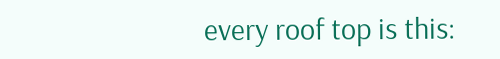every roof top is this: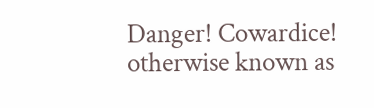Danger! Cowardice! otherwise known as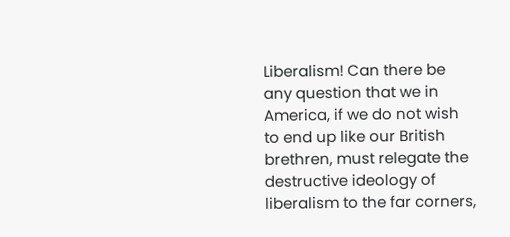Liberalism! Can there be any question that we in America, if we do not wish to end up like our British brethren, must relegate the destructive ideology of liberalism to the far corners,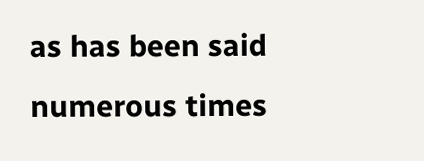as has been said numerous times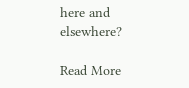here and elsewhere?

Read More